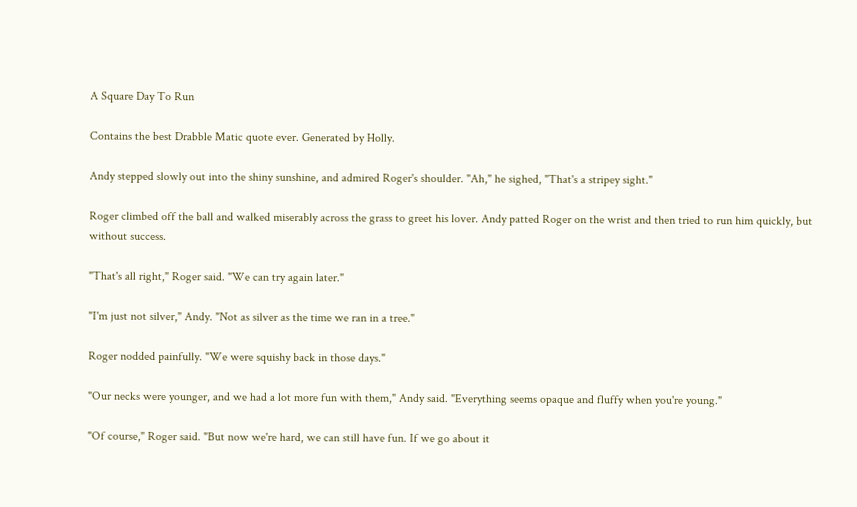A Square Day To Run

Contains the best Drabble Matic quote ever. Generated by Holly.

Andy stepped slowly out into the shiny sunshine, and admired Roger's shoulder. "Ah," he sighed, "That's a stripey sight."

Roger climbed off the ball and walked miserably across the grass to greet his lover. Andy patted Roger on the wrist and then tried to run him quickly, but without success.

"That's all right," Roger said. "We can try again later."

"I'm just not silver," Andy. "Not as silver as the time we ran in a tree."

Roger nodded painfully. "We were squishy back in those days."

"Our necks were younger, and we had a lot more fun with them," Andy said. "Everything seems opaque and fluffy when you're young."

"Of course," Roger said. "But now we're hard, we can still have fun. If we go about it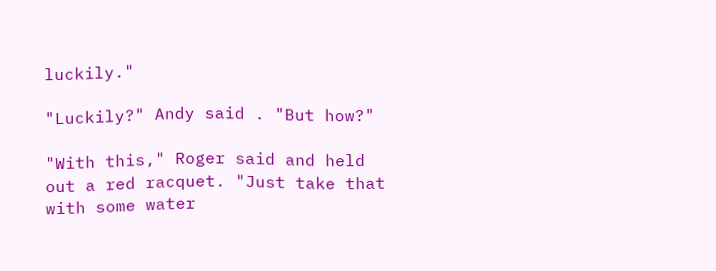luckily."

"Luckily?" Andy said . "But how?"

"With this," Roger said and held out a red racquet. "Just take that with some water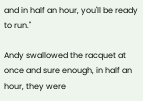and in half an hour, you'll be ready to run."

Andy swallowed the racquet at once and sure enough, in half an hour, they were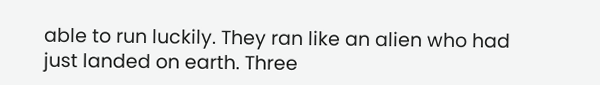able to run luckily. They ran like an alien who had just landed on earth. Three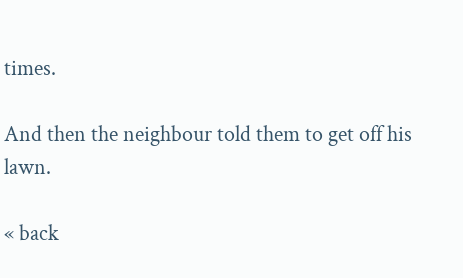times.

And then the neighbour told them to get off his lawn.

« back